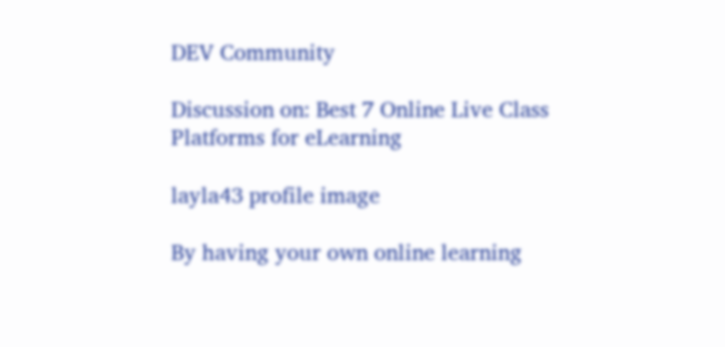DEV Community

Discussion on: Best 7 Online Live Class Platforms for eLearning

layla43 profile image

By having your own online learning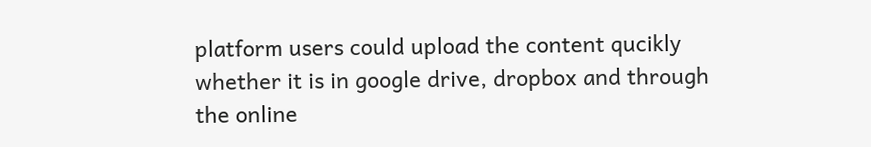platform users could upload the content qucikly whether it is in google drive, dropbox and through the online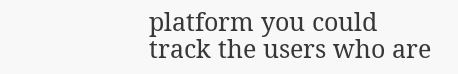platform you could track the users who are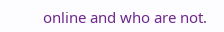online and who are not.